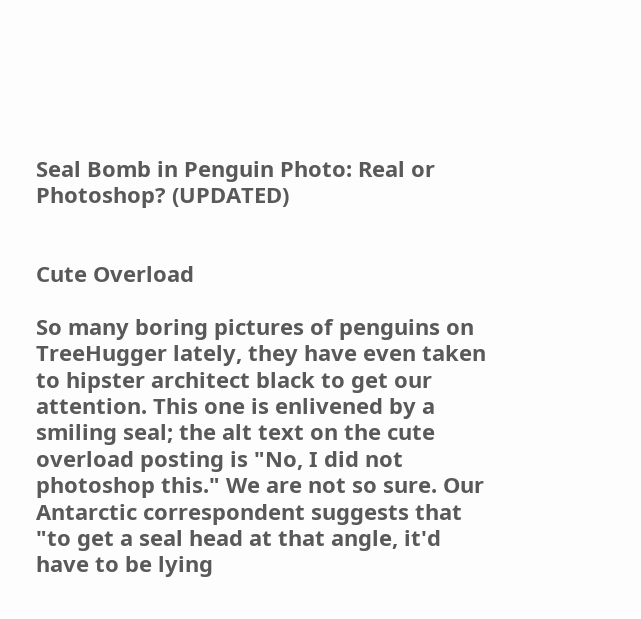Seal Bomb in Penguin Photo: Real or Photoshop? (UPDATED)


Cute Overload

So many boring pictures of penguins on TreeHugger lately, they have even taken to hipster architect black to get our attention. This one is enlivened by a smiling seal; the alt text on the cute overload posting is "No, I did not photoshop this." We are not so sure. Our Antarctic correspondent suggests that "to get a seal head at that angle, it'd have to be lying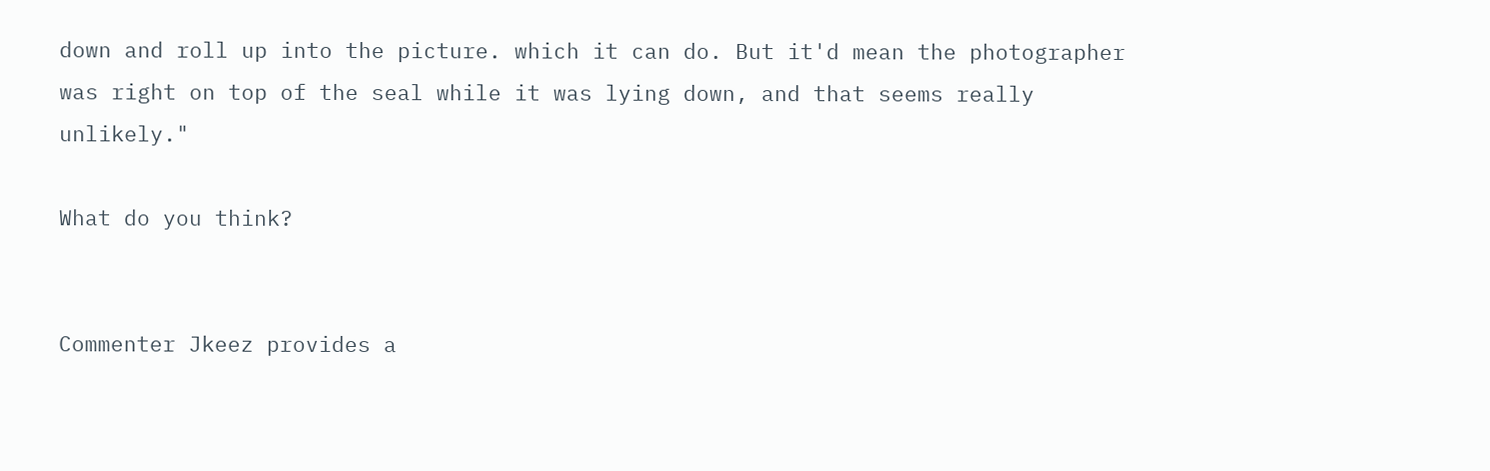down and roll up into the picture. which it can do. But it'd mean the photographer was right on top of the seal while it was lying down, and that seems really unlikely."

What do you think?


Commenter Jkeez provides a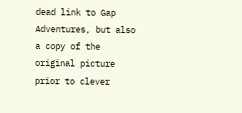dead link to Gap Adventures, but also a copy of the original picture prior to clever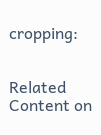cropping:


Related Content on